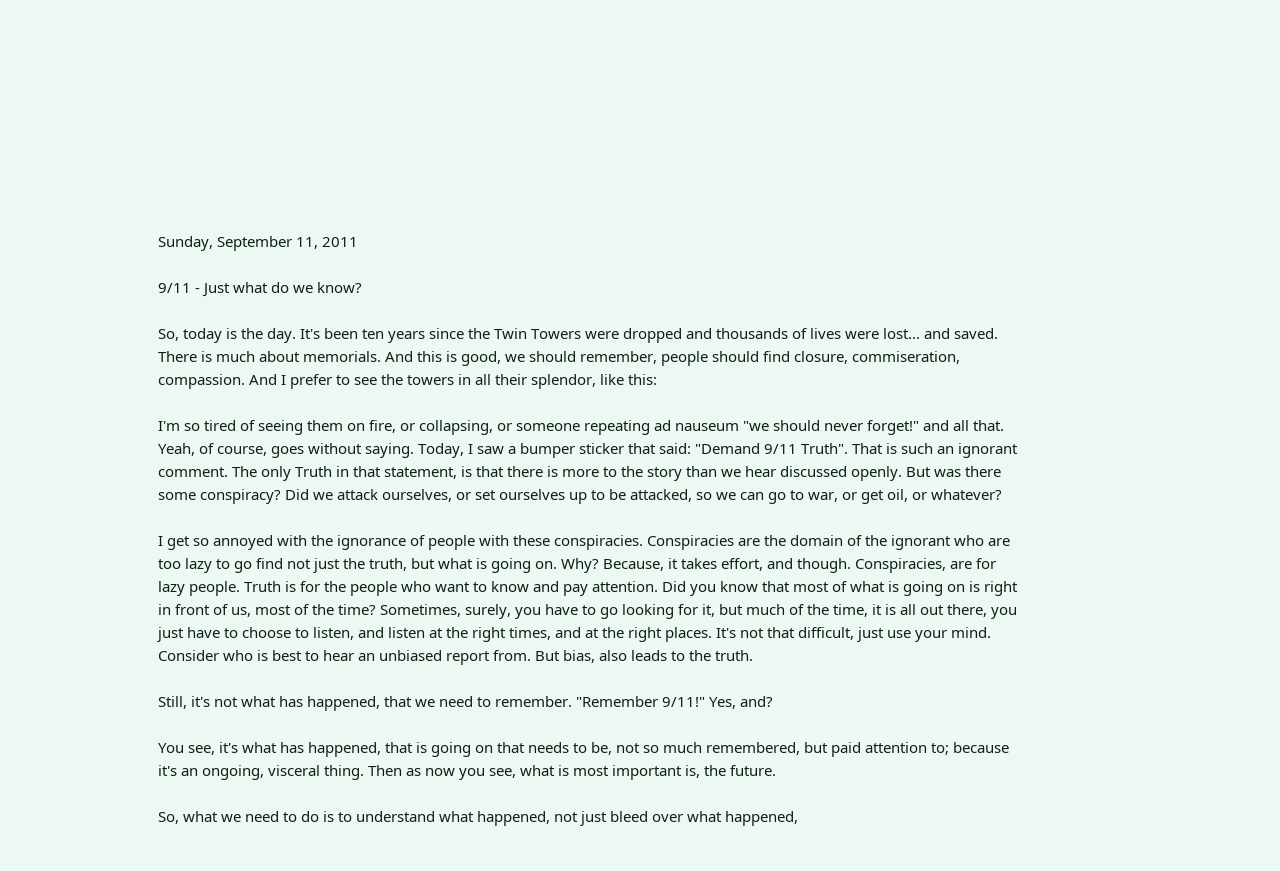Sunday, September 11, 2011

9/11 - Just what do we know?

So, today is the day. It's been ten years since the Twin Towers were dropped and thousands of lives were lost... and saved. There is much about memorials. And this is good, we should remember, people should find closure, commiseration, compassion. And I prefer to see the towers in all their splendor, like this:

I'm so tired of seeing them on fire, or collapsing, or someone repeating ad nauseum "we should never forget!" and all that.  Yeah, of course, goes without saying. Today, I saw a bumper sticker that said: "Demand 9/11 Truth". That is such an ignorant comment. The only Truth in that statement, is that there is more to the story than we hear discussed openly. But was there some conspiracy? Did we attack ourselves, or set ourselves up to be attacked, so we can go to war, or get oil, or whatever?

I get so annoyed with the ignorance of people with these conspiracies. Conspiracies are the domain of the ignorant who are too lazy to go find not just the truth, but what is going on. Why? Because, it takes effort, and though. Conspiracies, are for lazy people. Truth is for the people who want to know and pay attention. Did you know that most of what is going on is right in front of us, most of the time? Sometimes, surely, you have to go looking for it, but much of the time, it is all out there, you just have to choose to listen, and listen at the right times, and at the right places. It's not that difficult, just use your mind. Consider who is best to hear an unbiased report from. But bias, also leads to the truth.

Still, it's not what has happened, that we need to remember. "Remember 9/11!" Yes, and?

You see, it's what has happened, that is going on that needs to be, not so much remembered, but paid attention to; because it's an ongoing, visceral thing. Then as now you see, what is most important is, the future.

So, what we need to do is to understand what happened, not just bleed over what happened,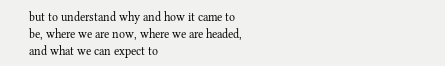but to understand why and how it came to be, where we are now, where we are headed, and what we can expect to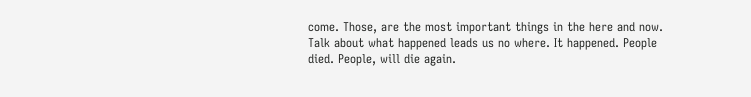come. Those, are the most important things in the here and now. Talk about what happened leads us no where. It happened. People died. People, will die again.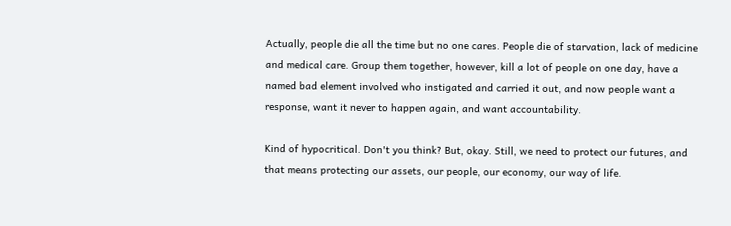Actually, people die all the time but no one cares. People die of starvation, lack of medicine and medical care. Group them together, however, kill a lot of people on one day, have a named bad element involved who instigated and carried it out, and now people want a response, want it never to happen again, and want accountability.

Kind of hypocritical. Don't you think? But, okay. Still, we need to protect our futures, and that means protecting our assets, our people, our economy, our way of life.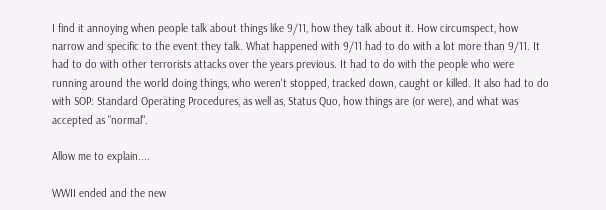I find it annoying when people talk about things like 9/11, how they talk about it. How circumspect, how narrow and specific to the event they talk. What happened with 9/11 had to do with a lot more than 9/11. It had to do with other terrorists attacks over the years previous. It had to do with the people who were running around the world doing things, who weren't stopped, tracked down, caught or killed. It also had to do with SOP: Standard Operating Procedures, as well as, Status Quo, how things are (or were), and what was accepted as "normal".

Allow me to explain....

WWII ended and the new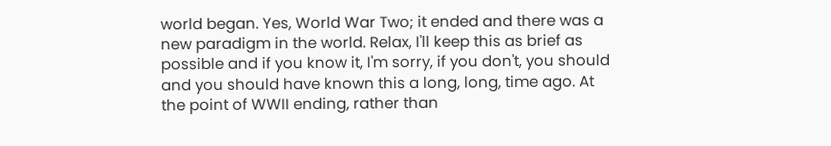world began. Yes, World War Two; it ended and there was a new paradigm in the world. Relax, I'll keep this as brief as possible and if you know it, I'm sorry, if you don't, you should and you should have known this a long, long, time ago. At the point of WWII ending, rather than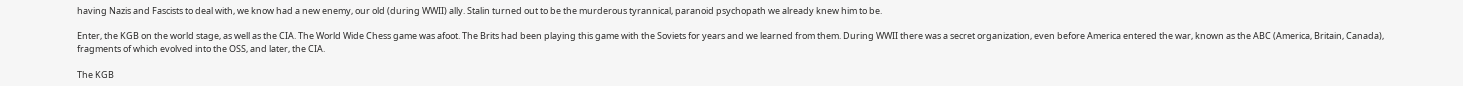having Nazis and Fascists to deal with, we know had a new enemy, our old (during WWII) ally. Stalin turned out to be the murderous tyrannical, paranoid psychopath we already knew him to be.

Enter, the KGB on the world stage, as well as the CIA. The World Wide Chess game was afoot. The Brits had been playing this game with the Soviets for years and we learned from them. During WWII there was a secret organization, even before America entered the war, known as the ABC (America, Britain, Canada), fragments of which evolved into the OSS, and later, the CIA.

The KGB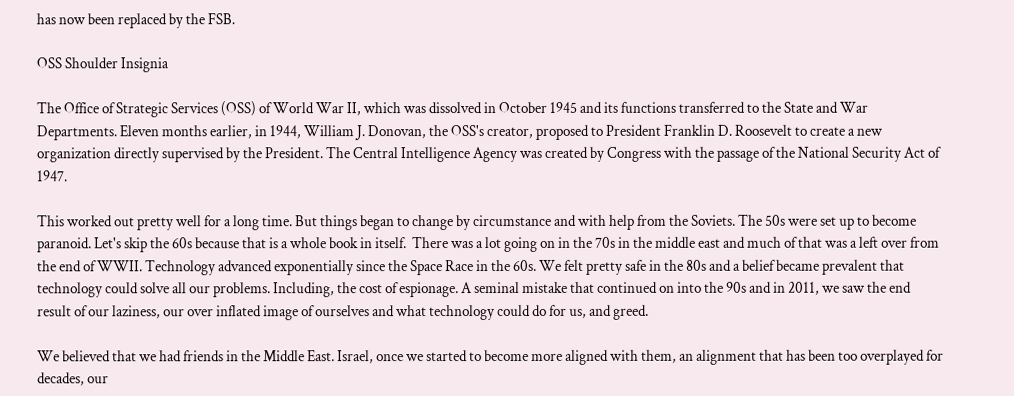has now been replaced by the FSB.

OSS Shoulder Insignia

The Office of Strategic Services (OSS) of World War II, which was dissolved in October 1945 and its functions transferred to the State and War Departments. Eleven months earlier, in 1944, William J. Donovan, the OSS's creator, proposed to President Franklin D. Roosevelt to create a new organization directly supervised by the President. The Central Intelligence Agency was created by Congress with the passage of the National Security Act of 1947.

This worked out pretty well for a long time. But things began to change by circumstance and with help from the Soviets. The 50s were set up to become paranoid. Let's skip the 60s because that is a whole book in itself.  There was a lot going on in the 70s in the middle east and much of that was a left over from the end of WWII. Technology advanced exponentially since the Space Race in the 60s. We felt pretty safe in the 80s and a belief became prevalent that technology could solve all our problems. Including, the cost of espionage. A seminal mistake that continued on into the 90s and in 2011, we saw the end result of our laziness, our over inflated image of ourselves and what technology could do for us, and greed.

We believed that we had friends in the Middle East. Israel, once we started to become more aligned with them, an alignment that has been too overplayed for decades, our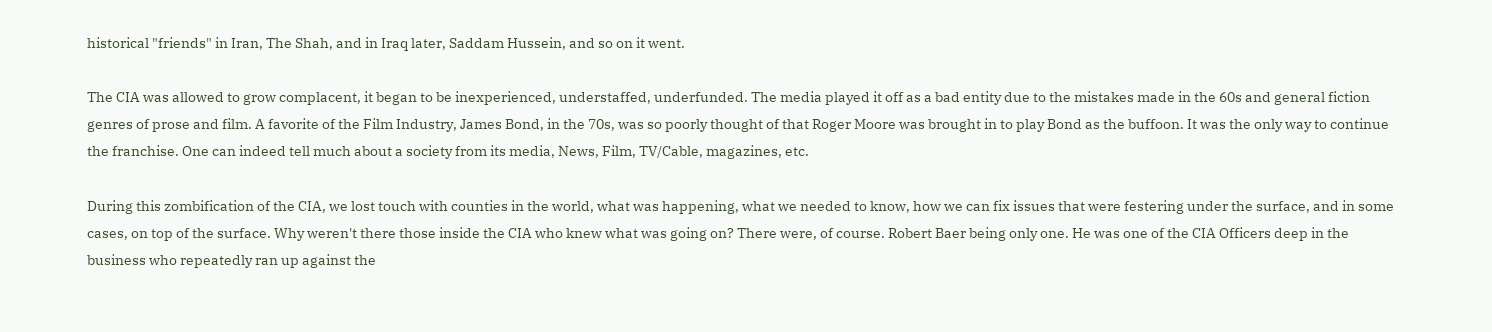historical "friends" in Iran, The Shah, and in Iraq later, Saddam Hussein, and so on it went.

The CIA was allowed to grow complacent, it began to be inexperienced, understaffed, underfunded. The media played it off as a bad entity due to the mistakes made in the 60s and general fiction genres of prose and film. A favorite of the Film Industry, James Bond, in the 70s, was so poorly thought of that Roger Moore was brought in to play Bond as the buffoon. It was the only way to continue the franchise. One can indeed tell much about a society from its media, News, Film, TV/Cable, magazines, etc.

During this zombification of the CIA, we lost touch with counties in the world, what was happening, what we needed to know, how we can fix issues that were festering under the surface, and in some cases, on top of the surface. Why weren't there those inside the CIA who knew what was going on? There were, of course. Robert Baer being only one. He was one of the CIA Officers deep in the business who repeatedly ran up against the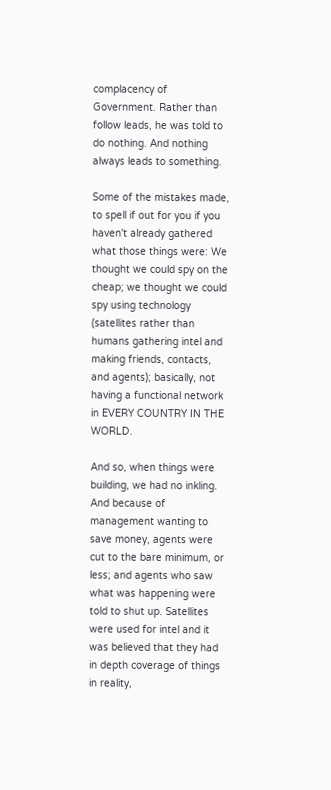complacency of Government. Rather than follow leads, he was told to do nothing. And nothing always leads to something.

Some of the mistakes made, to spell if out for you if you haven't already gathered what those things were: We thought we could spy on the cheap; we thought we could spy using technology (satellites rather than humans gathering intel and making friends, contacts, and agents); basically, not having a functional network in EVERY COUNTRY IN THE WORLD.

And so, when things were building, we had no inkling. And because of management wanting to save money, agents were cut to the bare minimum, or less; and agents who saw what was happening were told to shut up. Satellites were used for intel and it was believed that they had in depth coverage of things in reality,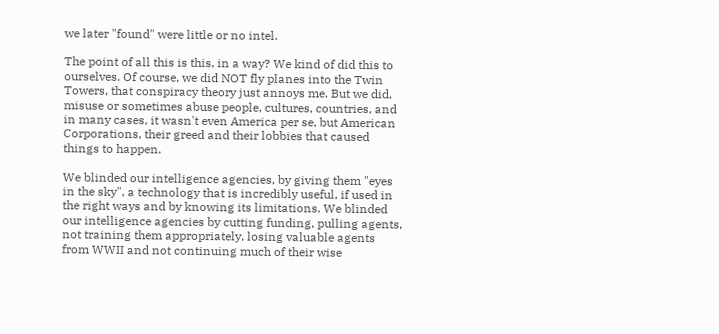we later "found" were little or no intel.

The point of all this is this, in a way? We kind of did this to ourselves. Of course, we did NOT fly planes into the Twin Towers, that conspiracy theory just annoys me. But we did, misuse or sometimes abuse people, cultures, countries, and in many cases, it wasn't even America per se, but American Corporations, their greed and their lobbies that caused things to happen.

We blinded our intelligence agencies, by giving them "eyes in the sky", a technology that is incredibly useful, if used in the right ways and by knowing its limitations. We blinded our intelligence agencies by cutting funding, pulling agents, not training them appropriately, losing valuable agents from WWII and not continuing much of their wise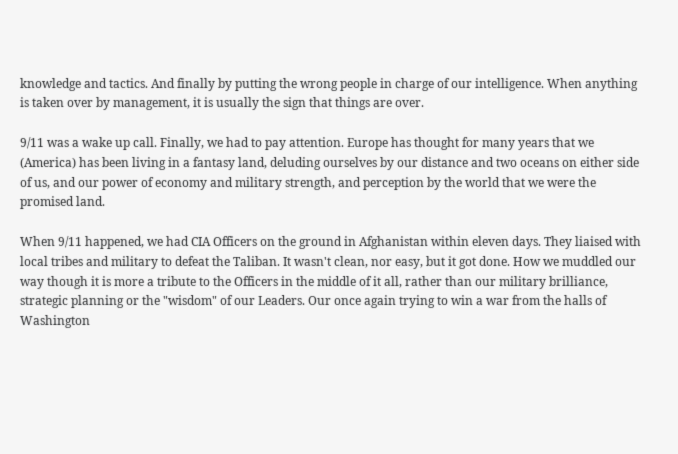knowledge and tactics. And finally by putting the wrong people in charge of our intelligence. When anything is taken over by management, it is usually the sign that things are over.

9/11 was a wake up call. Finally, we had to pay attention. Europe has thought for many years that we (America) has been living in a fantasy land, deluding ourselves by our distance and two oceans on either side of us, and our power of economy and military strength, and perception by the world that we were the promised land.

When 9/11 happened, we had CIA Officers on the ground in Afghanistan within eleven days. They liaised with local tribes and military to defeat the Taliban. It wasn't clean, nor easy, but it got done. How we muddled our way though it is more a tribute to the Officers in the middle of it all, rather than our military brilliance, strategic planning or the "wisdom" of our Leaders. Our once again trying to win a war from the halls of Washington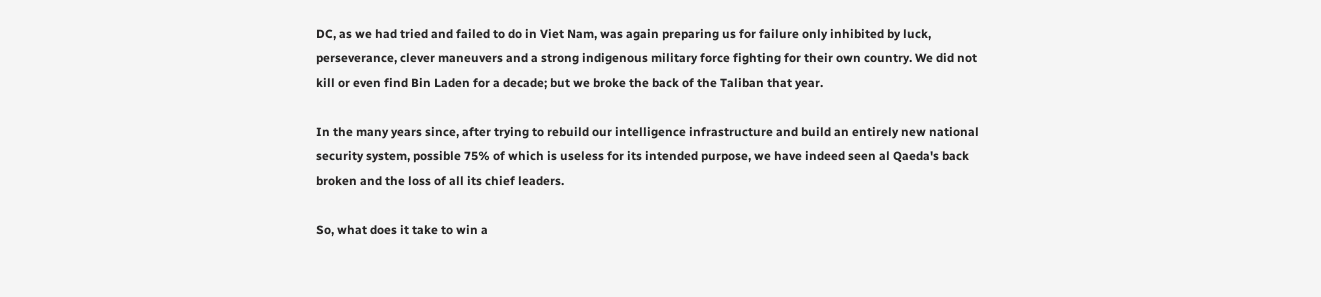DC, as we had tried and failed to do in Viet Nam, was again preparing us for failure only inhibited by luck, perseverance, clever maneuvers and a strong indigenous military force fighting for their own country. We did not kill or even find Bin Laden for a decade; but we broke the back of the Taliban that year.

In the many years since, after trying to rebuild our intelligence infrastructure and build an entirely new national security system, possible 75% of which is useless for its intended purpose, we have indeed seen al Qaeda's back broken and the loss of all its chief leaders.

So, what does it take to win a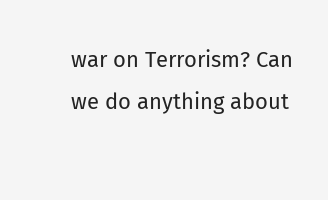war on Terrorism? Can we do anything about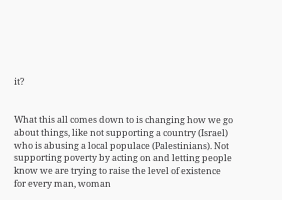it?


What this all comes down to is changing how we go about things, like not supporting a country (Israel) who is abusing a local populace (Palestinians). Not supporting poverty by acting on and letting people know we are trying to raise the level of existence for every man, woman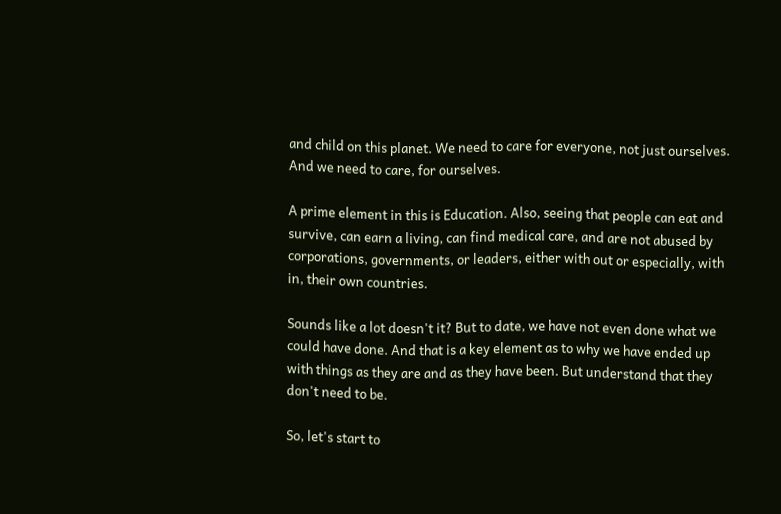and child on this planet. We need to care for everyone, not just ourselves. And we need to care, for ourselves.

A prime element in this is Education. Also, seeing that people can eat and survive, can earn a living, can find medical care, and are not abused by corporations, governments, or leaders, either with out or especially, with in, their own countries.

Sounds like a lot doesn't it? But to date, we have not even done what we could have done. And that is a key element as to why we have ended up with things as they are and as they have been. But understand that they don't need to be.

So, let's start to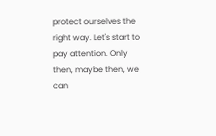protect ourselves the right way. Let's start to pay attention. Only then, maybe then, we can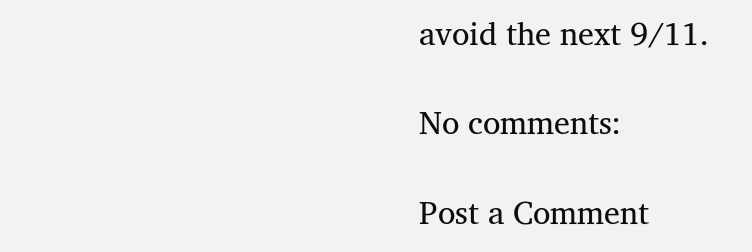avoid the next 9/11.

No comments:

Post a Comment